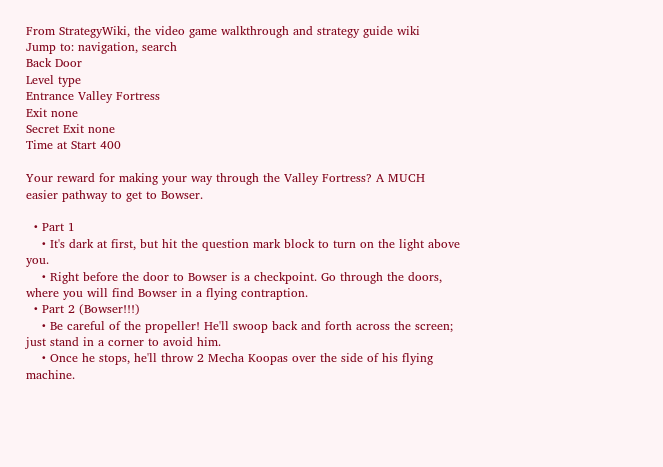From StrategyWiki, the video game walkthrough and strategy guide wiki
Jump to: navigation, search
Back Door
Level type
Entrance Valley Fortress
Exit none
Secret Exit none
Time at Start 400

Your reward for making your way through the Valley Fortress? A MUCH easier pathway to get to Bowser.

  • Part 1
    • It's dark at first, but hit the question mark block to turn on the light above you.
    • Right before the door to Bowser is a checkpoint. Go through the doors, where you will find Bowser in a flying contraption.
  • Part 2 (Bowser!!!)
    • Be careful of the propeller! He'll swoop back and forth across the screen; just stand in a corner to avoid him.
    • Once he stops, he'll throw 2 Mecha Koopas over the side of his flying machine.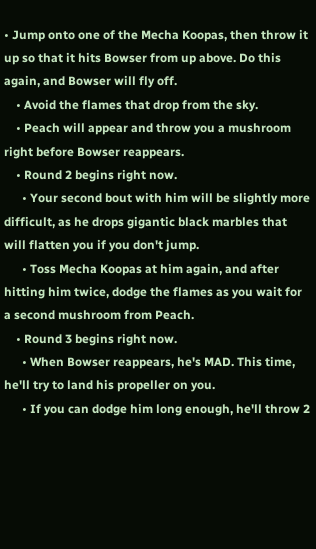• Jump onto one of the Mecha Koopas, then throw it up so that it hits Bowser from up above. Do this again, and Bowser will fly off.
    • Avoid the flames that drop from the sky.
    • Peach will appear and throw you a mushroom right before Bowser reappears.
    • Round 2 begins right now.
      • Your second bout with him will be slightly more difficult, as he drops gigantic black marbles that will flatten you if you don't jump.
      • Toss Mecha Koopas at him again, and after hitting him twice, dodge the flames as you wait for a second mushroom from Peach.
    • Round 3 begins right now.
      • When Bowser reappears, he's MAD. This time, he'll try to land his propeller on you.
      • If you can dodge him long enough, he'll throw 2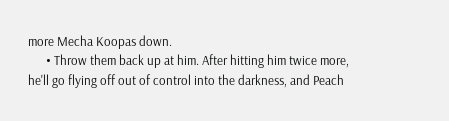more Mecha Koopas down.
      • Throw them back up at him. After hitting him twice more, he'll go flying off out of control into the darkness, and Peach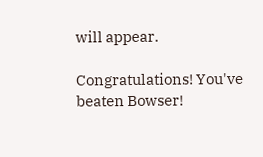will appear.

Congratulations! You've beaten Bowser!